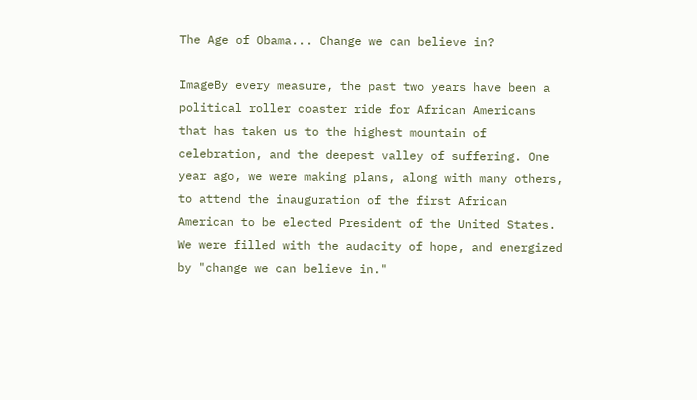The Age of Obama... Change we can believe in?

ImageBy every measure, the past two years have been a political roller coaster ride for African Americans that has taken us to the highest mountain of celebration, and the deepest valley of suffering. One year ago, we were making plans, along with many others, to attend the inauguration of the first African American to be elected President of the United States. We were filled with the audacity of hope, and energized by "change we can believe in."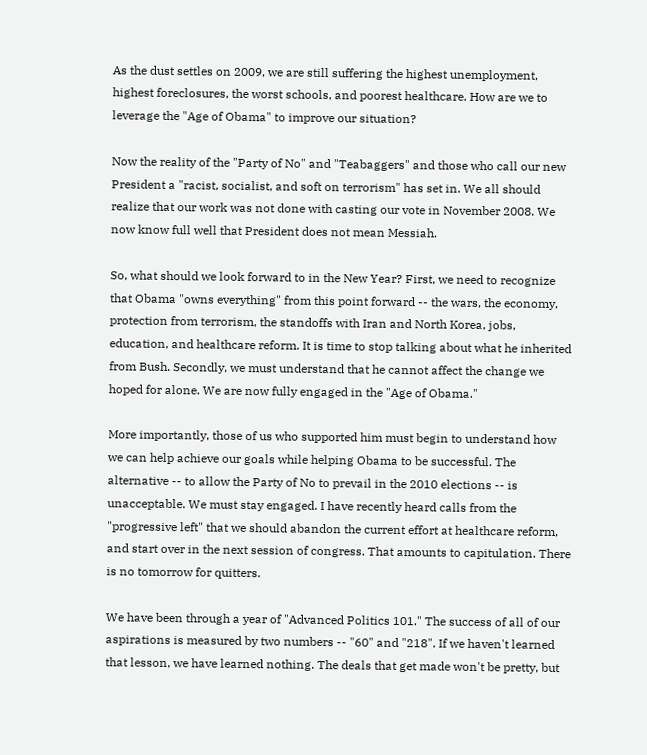As the dust settles on 2009, we are still suffering the highest unemployment, highest foreclosures, the worst schools, and poorest healthcare. How are we to leverage the "Age of Obama" to improve our situation?

Now the reality of the "Party of No" and "Teabaggers" and those who call our new President a "racist, socialist, and soft on terrorism" has set in. We all should realize that our work was not done with casting our vote in November 2008. We now know full well that President does not mean Messiah.

So, what should we look forward to in the New Year? First, we need to recognize that Obama "owns everything" from this point forward -- the wars, the economy, protection from terrorism, the standoffs with Iran and North Korea, jobs, education, and healthcare reform. It is time to stop talking about what he inherited from Bush. Secondly, we must understand that he cannot affect the change we hoped for alone. We are now fully engaged in the "Age of Obama."

More importantly, those of us who supported him must begin to understand how we can help achieve our goals while helping Obama to be successful. The alternative -- to allow the Party of No to prevail in the 2010 elections -- is unacceptable. We must stay engaged. I have recently heard calls from the "progressive left" that we should abandon the current effort at healthcare reform, and start over in the next session of congress. That amounts to capitulation. There is no tomorrow for quitters.

We have been through a year of "Advanced Politics 101." The success of all of our aspirations is measured by two numbers -- "60" and "218". If we haven't learned that lesson, we have learned nothing. The deals that get made won't be pretty, but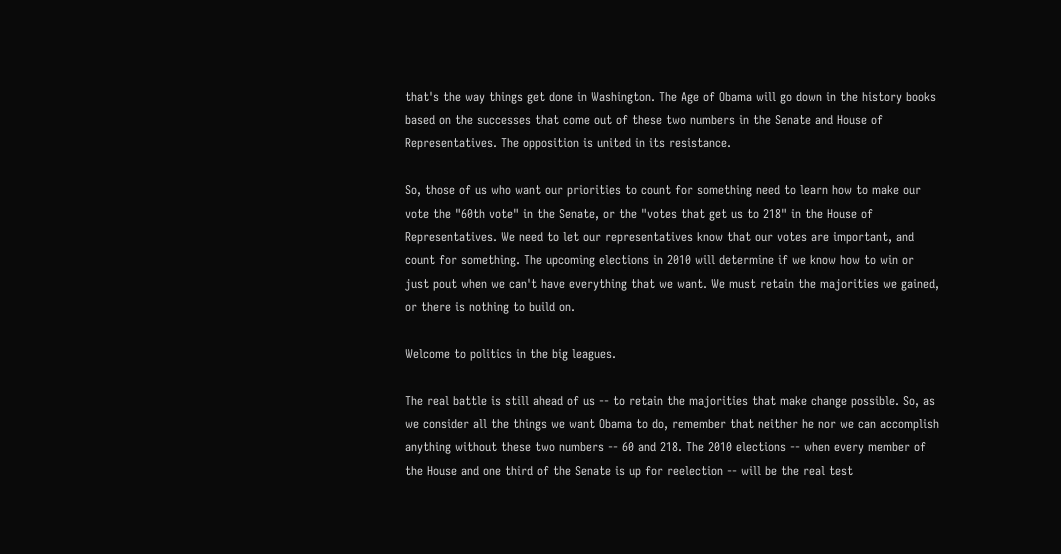that's the way things get done in Washington. The Age of Obama will go down in the history books based on the successes that come out of these two numbers in the Senate and House of Representatives. The opposition is united in its resistance.

So, those of us who want our priorities to count for something need to learn how to make our vote the "60th vote" in the Senate, or the "votes that get us to 218" in the House of Representatives. We need to let our representatives know that our votes are important, and count for something. The upcoming elections in 2010 will determine if we know how to win or just pout when we can't have everything that we want. We must retain the majorities we gained, or there is nothing to build on.

Welcome to politics in the big leagues.

The real battle is still ahead of us -- to retain the majorities that make change possible. So, as we consider all the things we want Obama to do, remember that neither he nor we can accomplish anything without these two numbers -- 60 and 218. The 2010 elections -- when every member of the House and one third of the Senate is up for reelection -- will be the real test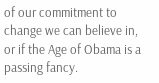of our commitment to change we can believe in, or if the Age of Obama is a passing fancy.